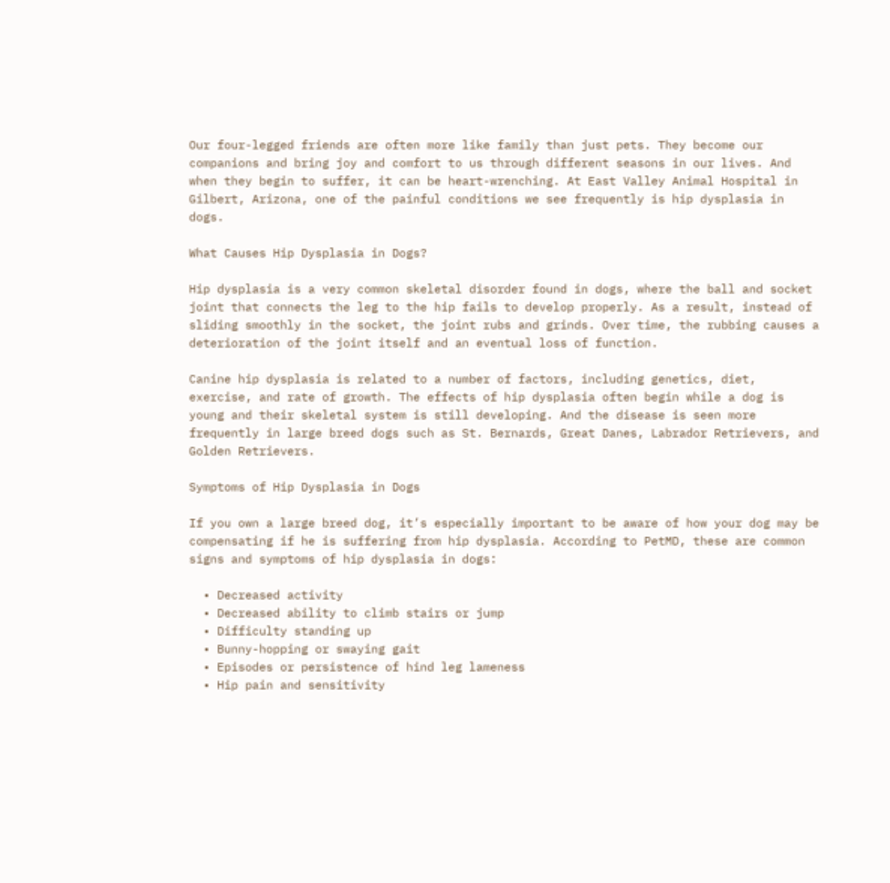Our four-legged friends are often more like family than just pets. They become our companions and bring joy and comfort to us through different seasons in our lives. And when they begin to suffer, it can be heart-wrenching. At East Valley Animal Hospital in Gilbert, Arizona, one of the painful conditions we see frequently is hip dysplasia in dogs.

What Causes Hip Dysplasia in Dogs?

Hip dysplasia is a very common skeletal disorder found in dogs, where the ball and socket joint that connects the leg to the hip fails to develop properly. As a result, instead of sliding smoothly in the socket, the joint rubs and grinds. Over time, the rubbing causes a deterioration of the joint itself and an eventual loss of function.

Canine hip dysplasia is related to a number of factors, including genetics, diet, exercise, and rate of growth. The effects of hip dysplasia often begin while a dog is young and their skeletal system is still developing. And the disease is seen more frequently in large breed dogs such as St. Bernards, Great Danes, Labrador Retrievers, and Golden Retrievers.

Symptoms of Hip Dysplasia in Dogs

If you own a large breed dog, it’s especially important to be aware of how your dog may be compensating if he is suffering from hip dysplasia. According to PetMD, these are common signs and symptoms of hip dysplasia in dogs:

  • Decreased activity
  • Decreased ability to climb stairs or jump
  • Difficulty standing up
  • Bunny-hopping or swaying gait
  • Episodes or persistence of hind leg lameness
  • Hip pain and sensitivity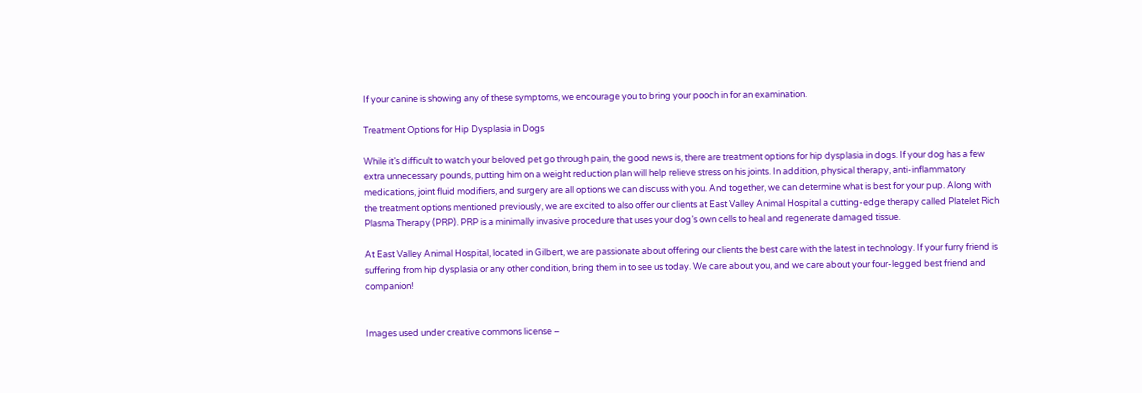If your canine is showing any of these symptoms, we encourage you to bring your pooch in for an examination.

Treatment Options for Hip Dysplasia in Dogs

While it’s difficult to watch your beloved pet go through pain, the good news is, there are treatment options for hip dysplasia in dogs. If your dog has a few extra unnecessary pounds, putting him on a weight reduction plan will help relieve stress on his joints. In addition, physical therapy, anti-inflammatory medications, joint fluid modifiers, and surgery are all options we can discuss with you. And together, we can determine what is best for your pup. Along with the treatment options mentioned previously, we are excited to also offer our clients at East Valley Animal Hospital a cutting-edge therapy called Platelet Rich Plasma Therapy (PRP). PRP is a minimally invasive procedure that uses your dog’s own cells to heal and regenerate damaged tissue.

At East Valley Animal Hospital, located in Gilbert, we are passionate about offering our clients the best care with the latest in technology. If your furry friend is suffering from hip dysplasia or any other condition, bring them in to see us today. We care about you, and we care about your four-legged best friend and companion!


Images used under creative commons license –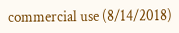commercial use (8/14/2018)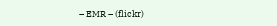– EMR – (flickr)